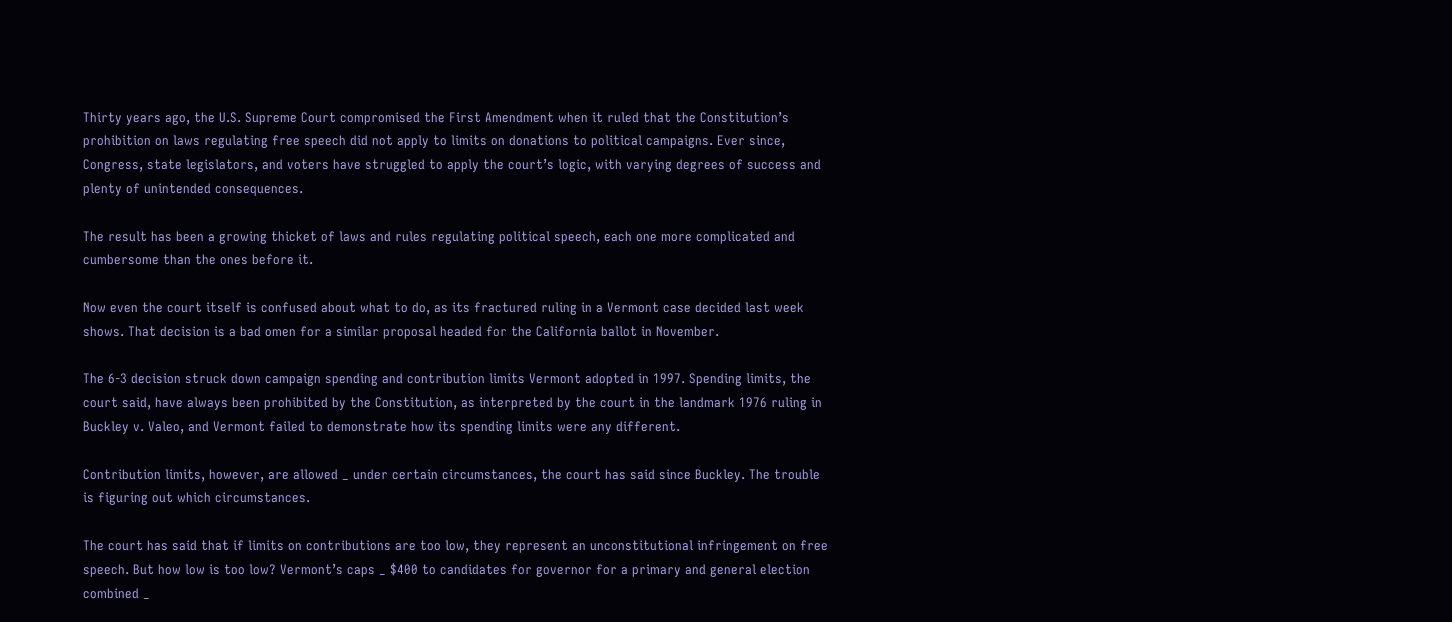Thirty years ago, the U.S. Supreme Court compromised the First Amendment when it ruled that the Constitution’s prohibition on laws regulating free speech did not apply to limits on donations to political campaigns. Ever since, Congress, state legislators, and voters have struggled to apply the court’s logic, with varying degrees of success and plenty of unintended consequences.

The result has been a growing thicket of laws and rules regulating political speech, each one more complicated and cumbersome than the ones before it.

Now even the court itself is confused about what to do, as its fractured ruling in a Vermont case decided last week shows. That decision is a bad omen for a similar proposal headed for the California ballot in November.

The 6-3 decision struck down campaign spending and contribution limits Vermont adopted in 1997. Spending limits, the court said, have always been prohibited by the Constitution, as interpreted by the court in the landmark 1976 ruling in Buckley v. Valeo, and Vermont failed to demonstrate how its spending limits were any different.

Contribution limits, however, are allowed _ under certain circumstances, the court has said since Buckley. The trouble is figuring out which circumstances.

The court has said that if limits on contributions are too low, they represent an unconstitutional infringement on free speech. But how low is too low? Vermont’s caps _ $400 to candidates for governor for a primary and general election combined _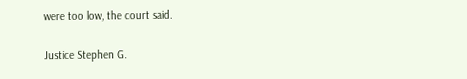were too low, the court said.

Justice Stephen G.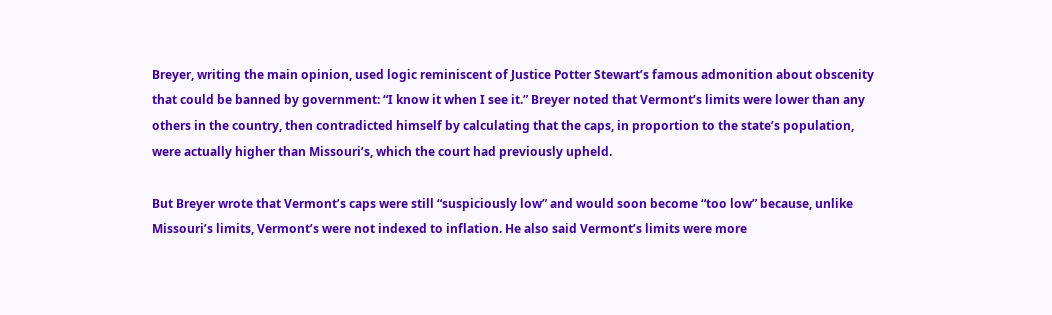Breyer, writing the main opinion, used logic reminiscent of Justice Potter Stewart’s famous admonition about obscenity that could be banned by government: “I know it when I see it.” Breyer noted that Vermont’s limits were lower than any others in the country, then contradicted himself by calculating that the caps, in proportion to the state’s population, were actually higher than Missouri’s, which the court had previously upheld.

But Breyer wrote that Vermont’s caps were still “suspiciously low” and would soon become “too low” because, unlike Missouri’s limits, Vermont’s were not indexed to inflation. He also said Vermont’s limits were more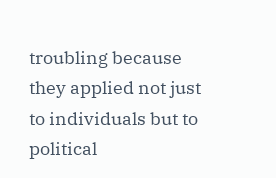troubling because they applied not just to individuals but to political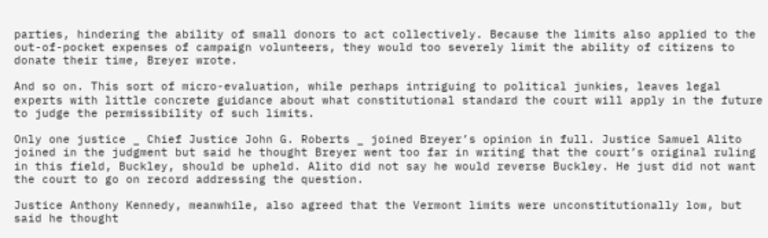parties, hindering the ability of small donors to act collectively. Because the limits also applied to the out-of-pocket expenses of campaign volunteers, they would too severely limit the ability of citizens to donate their time, Breyer wrote.

And so on. This sort of micro-evaluation, while perhaps intriguing to political junkies, leaves legal experts with little concrete guidance about what constitutional standard the court will apply in the future to judge the permissibility of such limits.

Only one justice _ Chief Justice John G. Roberts _ joined Breyer’s opinion in full. Justice Samuel Alito joined in the judgment but said he thought Breyer went too far in writing that the court’s original ruling in this field, Buckley, should be upheld. Alito did not say he would reverse Buckley. He just did not want the court to go on record addressing the question.

Justice Anthony Kennedy, meanwhile, also agreed that the Vermont limits were unconstitutionally low, but said he thought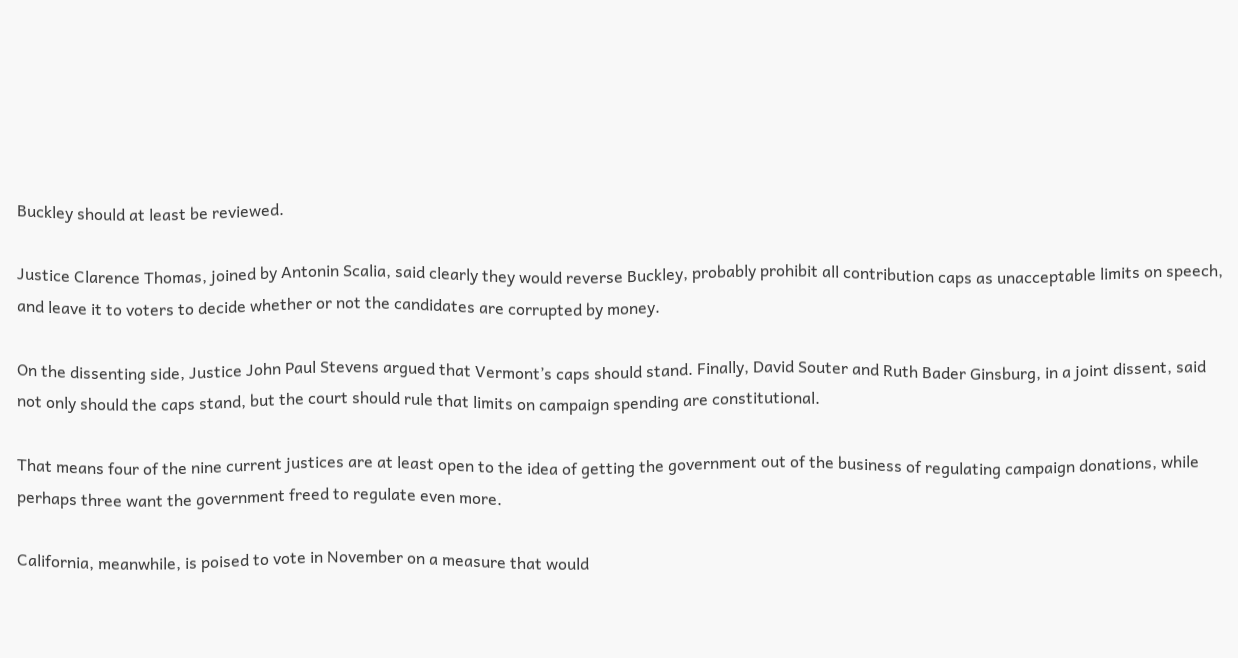Buckley should at least be reviewed.

Justice Clarence Thomas, joined by Antonin Scalia, said clearly they would reverse Buckley, probably prohibit all contribution caps as unacceptable limits on speech, and leave it to voters to decide whether or not the candidates are corrupted by money.

On the dissenting side, Justice John Paul Stevens argued that Vermont’s caps should stand. Finally, David Souter and Ruth Bader Ginsburg, in a joint dissent, said not only should the caps stand, but the court should rule that limits on campaign spending are constitutional.

That means four of the nine current justices are at least open to the idea of getting the government out of the business of regulating campaign donations, while perhaps three want the government freed to regulate even more.

California, meanwhile, is poised to vote in November on a measure that would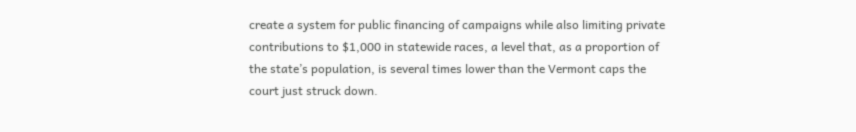create a system for public financing of campaigns while also limiting private contributions to $1,000 in statewide races, a level that, as a proportion of the state’s population, is several times lower than the Vermont caps the court just struck down.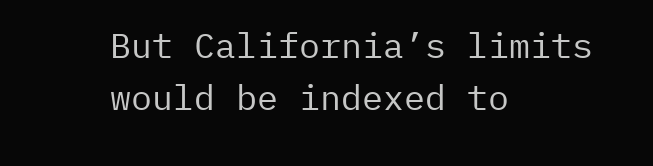But California’s limits would be indexed to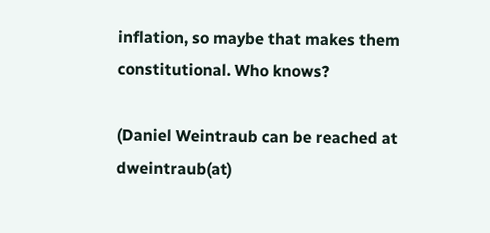inflation, so maybe that makes them constitutional. Who knows?

(Daniel Weintraub can be reached at dweintraub(at)